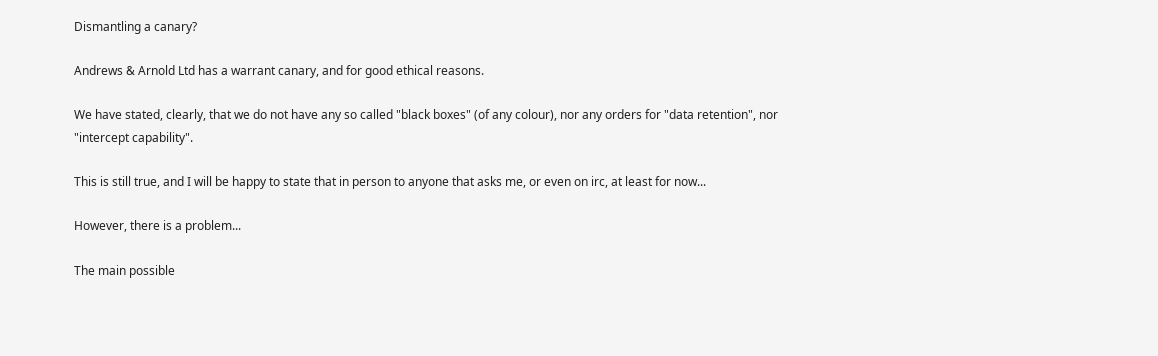Dismantling a canary?

Andrews & Arnold Ltd has a warrant canary, and for good ethical reasons.

We have stated, clearly, that we do not have any so called "black boxes" (of any colour), nor any orders for "data retention", nor "intercept capability".

This is still true, and I will be happy to state that in person to anyone that asks me, or even on irc, at least for now...

However, there is a problem...

The main possible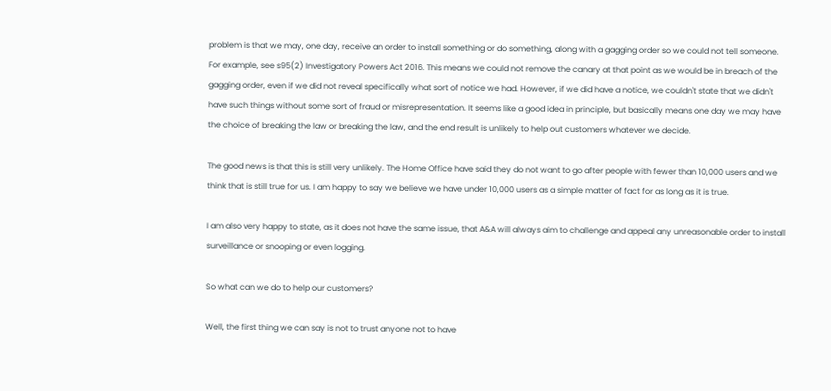problem is that we may, one day, receive an order to install something or do something, along with a gagging order so we could not tell someone. For example, see s95(2) Investigatory Powers Act 2016. This means we could not remove the canary at that point as we would be in breach of the gagging order, even if we did not reveal specifically what sort of notice we had. However, if we did have a notice, we couldn't state that we didn't have such things without some sort of fraud or misrepresentation. It seems like a good idea in principle, but basically means one day we may have the choice of breaking the law or breaking the law, and the end result is unlikely to help out customers whatever we decide.

The good news is that this is still very unlikely. The Home Office have said they do not want to go after people with fewer than 10,000 users and we think that is still true for us. I am happy to say we believe we have under 10,000 users as a simple matter of fact for as long as it is true.

I am also very happy to state, as it does not have the same issue, that A&A will always aim to challenge and appeal any unreasonable order to install surveillance or snooping or even logging.

So what can we do to help our customers?

Well, the first thing we can say is not to trust anyone not to have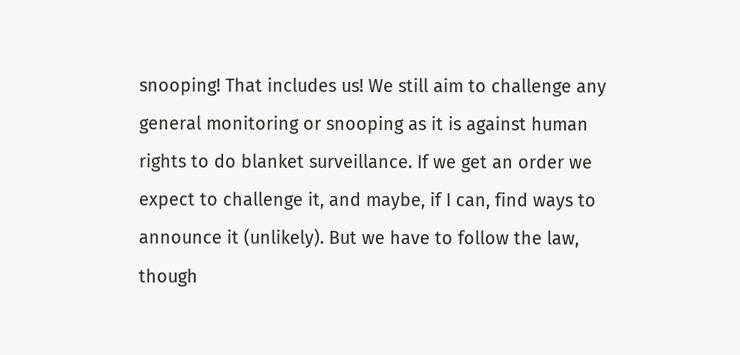snooping! That includes us! We still aim to challenge any general monitoring or snooping as it is against human rights to do blanket surveillance. If we get an order we expect to challenge it, and maybe, if I can, find ways to announce it (unlikely). But we have to follow the law, though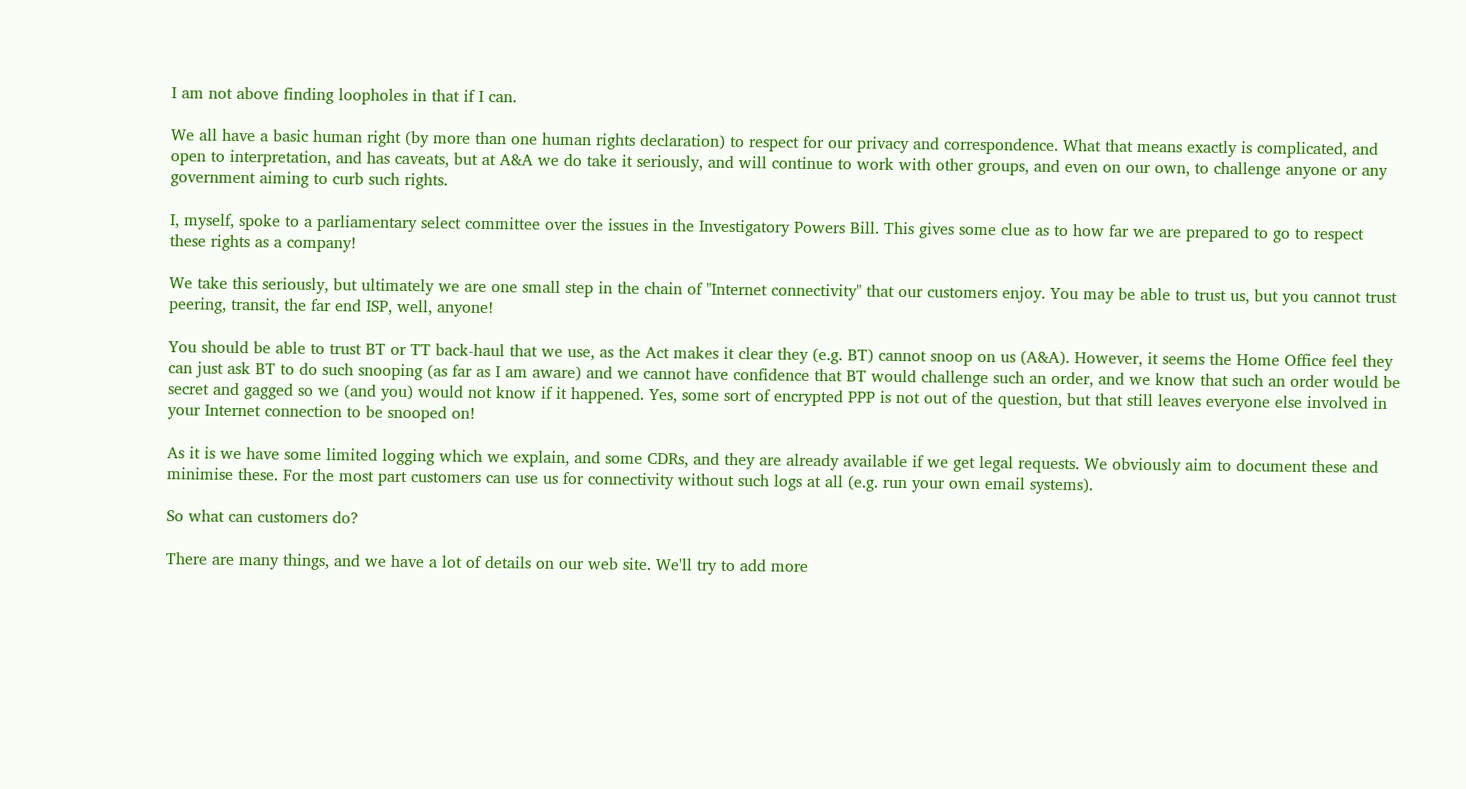I am not above finding loopholes in that if I can.

We all have a basic human right (by more than one human rights declaration) to respect for our privacy and correspondence. What that means exactly is complicated, and open to interpretation, and has caveats, but at A&A we do take it seriously, and will continue to work with other groups, and even on our own, to challenge anyone or any government aiming to curb such rights.

I, myself, spoke to a parliamentary select committee over the issues in the Investigatory Powers Bill. This gives some clue as to how far we are prepared to go to respect these rights as a company!

We take this seriously, but ultimately we are one small step in the chain of "Internet connectivity" that our customers enjoy. You may be able to trust us, but you cannot trust peering, transit, the far end ISP, well, anyone!

You should be able to trust BT or TT back-haul that we use, as the Act makes it clear they (e.g. BT) cannot snoop on us (A&A). However, it seems the Home Office feel they can just ask BT to do such snooping (as far as I am aware) and we cannot have confidence that BT would challenge such an order, and we know that such an order would be secret and gagged so we (and you) would not know if it happened. Yes, some sort of encrypted PPP is not out of the question, but that still leaves everyone else involved in your Internet connection to be snooped on!

As it is we have some limited logging which we explain, and some CDRs, and they are already available if we get legal requests. We obviously aim to document these and minimise these. For the most part customers can use us for connectivity without such logs at all (e.g. run your own email systems).

So what can customers do?

There are many things, and we have a lot of details on our web site. We'll try to add more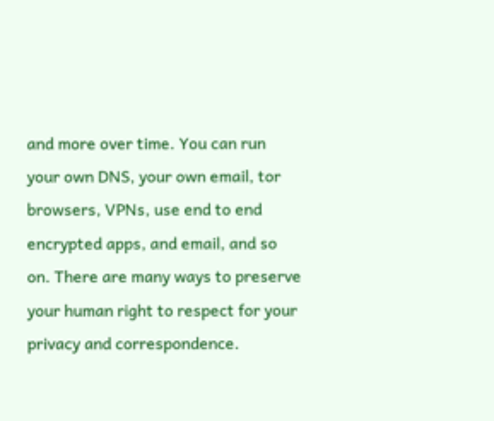and more over time. You can run your own DNS, your own email, tor browsers, VPNs, use end to end encrypted apps, and email, and so on. There are many ways to preserve your human right to respect for your privacy and correspondence.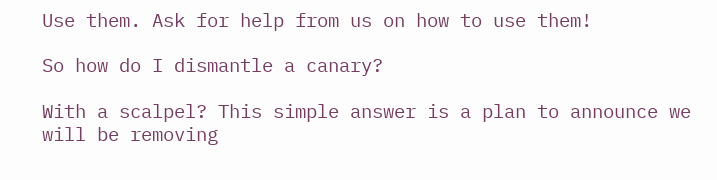Use them. Ask for help from us on how to use them!

So how do I dismantle a canary?

With a scalpel? This simple answer is a plan to announce we will be removing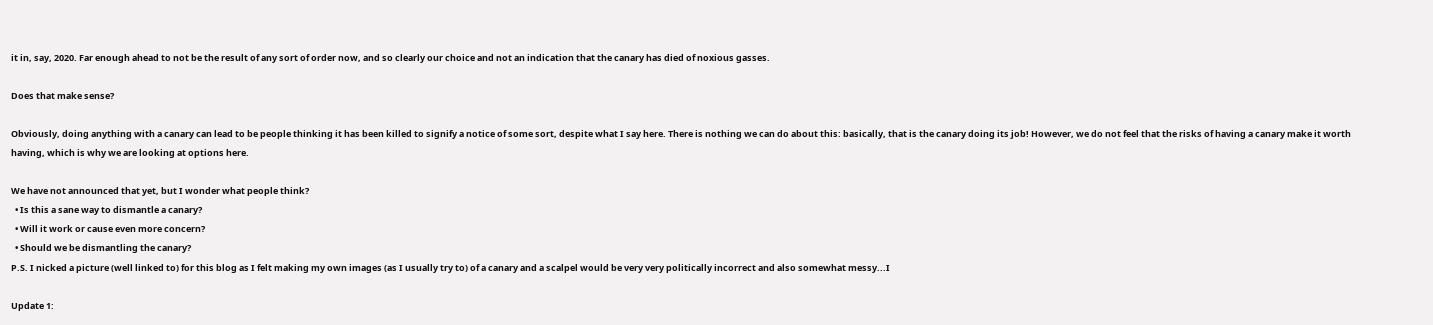it in, say, 2020. Far enough ahead to not be the result of any sort of order now, and so clearly our choice and not an indication that the canary has died of noxious gasses.

Does that make sense?

Obviously, doing anything with a canary can lead to be people thinking it has been killed to signify a notice of some sort, despite what I say here. There is nothing we can do about this: basically, that is the canary doing its job! However, we do not feel that the risks of having a canary make it worth having, which is why we are looking at options here.

We have not announced that yet, but I wonder what people think?
  • Is this a sane way to dismantle a canary?
  • Will it work or cause even more concern?
  • Should we be dismantling the canary?
P.S. I nicked a picture (well linked to) for this blog as I felt making my own images (as I usually try to) of a canary and a scalpel would be very very politically incorrect and also somewhat messy...I

Update 1: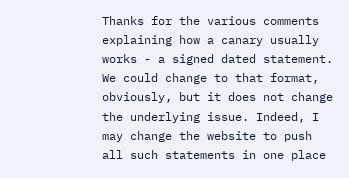Thanks for the various comments explaining how a canary usually works - a signed dated statement. We could change to that format, obviously, but it does not change the underlying issue. Indeed, I may change the website to push all such statements in one place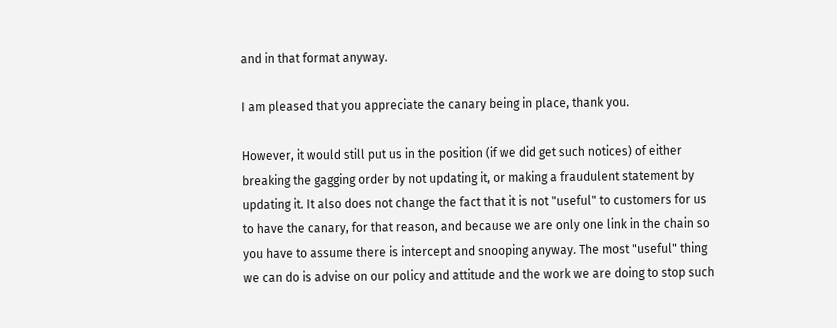and in that format anyway.

I am pleased that you appreciate the canary being in place, thank you.

However, it would still put us in the position (if we did get such notices) of either breaking the gagging order by not updating it, or making a fraudulent statement by updating it. It also does not change the fact that it is not "useful" to customers for us to have the canary, for that reason, and because we are only one link in the chain so you have to assume there is intercept and snooping anyway. The most "useful" thing we can do is advise on our policy and attitude and the work we are doing to stop such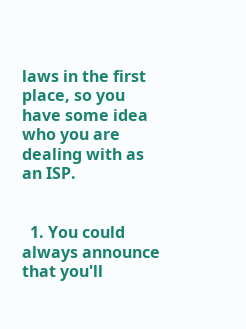laws in the first place, so you have some idea who you are dealing with as an ISP.


  1. You could always announce that you'll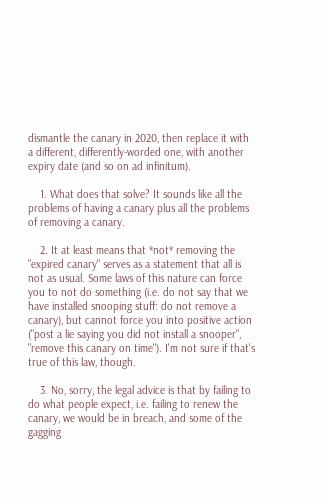dismantle the canary in 2020, then replace it with a different, differently-worded one, with another expiry date (and so on ad infinitum).

    1. What does that solve? It sounds like all the problems of having a canary plus all the problems of removing a canary.

    2. It at least means that *not* removing the "expired canary" serves as a statement that all is not as usual. Some laws of this nature can force you to not do something (i.e. do not say that we have installed snooping stuff: do not remove a canary), but cannot force you into positive action ("post a lie saying you did not install a snooper", "remove this canary on time"). I'm not sure if that's true of this law, though.

    3. No, sorry, the legal advice is that by failing to do what people expect, i.e. failing to renew the canary, we would be in breach, and some of the gagging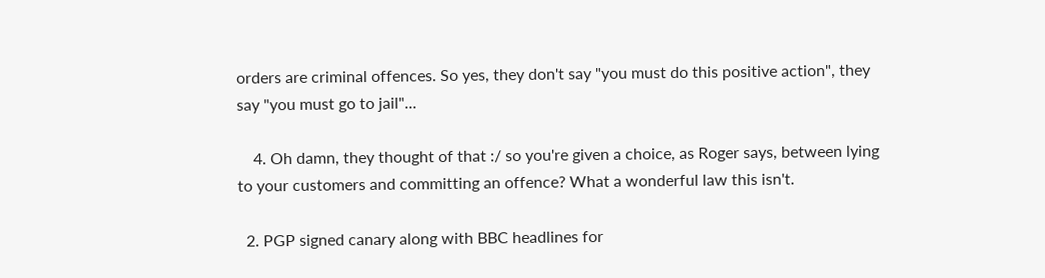orders are criminal offences. So yes, they don't say "you must do this positive action", they say "you must go to jail"...

    4. Oh damn, they thought of that :/ so you're given a choice, as Roger says, between lying to your customers and committing an offence? What a wonderful law this isn't.

  2. PGP signed canary along with BBC headlines for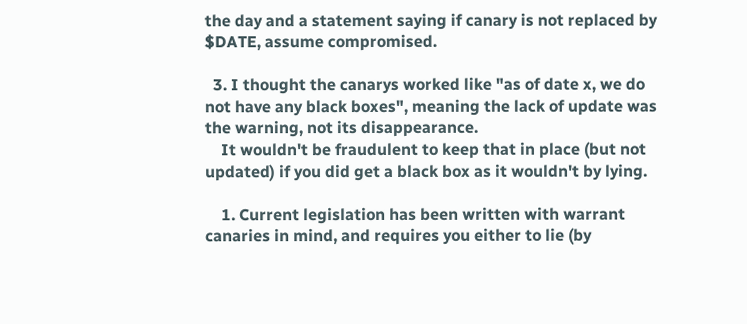the day and a statement saying if canary is not replaced by $DATE, assume compromised.

  3. I thought the canarys worked like "as of date x, we do not have any black boxes", meaning the lack of update was the warning, not its disappearance.
    It wouldn't be fraudulent to keep that in place (but not updated) if you did get a black box as it wouldn't by lying.

    1. Current legislation has been written with warrant canaries in mind, and requires you either to lie (by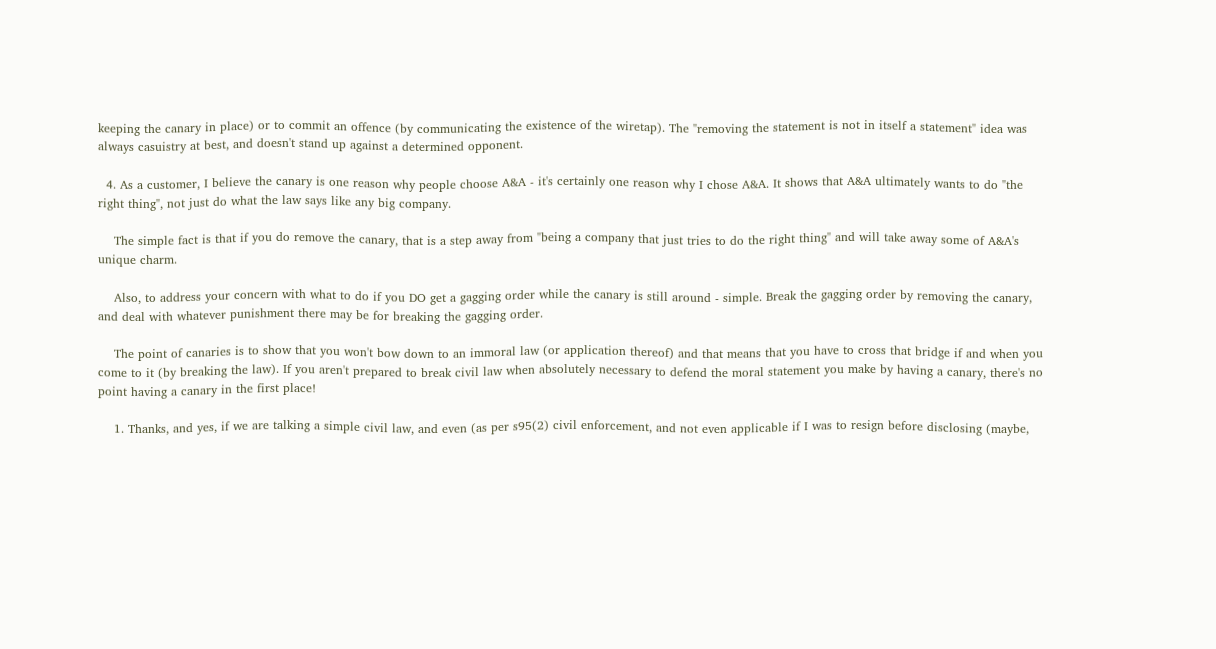keeping the canary in place) or to commit an offence (by communicating the existence of the wiretap). The "removing the statement is not in itself a statement" idea was always casuistry at best, and doesn't stand up against a determined opponent.

  4. As a customer, I believe the canary is one reason why people choose A&A - it's certainly one reason why I chose A&A. It shows that A&A ultimately wants to do "the right thing", not just do what the law says like any big company.

    The simple fact is that if you do remove the canary, that is a step away from "being a company that just tries to do the right thing" and will take away some of A&A's unique charm.

    Also, to address your concern with what to do if you DO get a gagging order while the canary is still around - simple. Break the gagging order by removing the canary, and deal with whatever punishment there may be for breaking the gagging order.

    The point of canaries is to show that you won't bow down to an immoral law (or application thereof) and that means that you have to cross that bridge if and when you come to it (by breaking the law). If you aren't prepared to break civil law when absolutely necessary to defend the moral statement you make by having a canary, there's no point having a canary in the first place!

    1. Thanks, and yes, if we are talking a simple civil law, and even (as per s95(2) civil enforcement, and not even applicable if I was to resign before disclosing (maybe,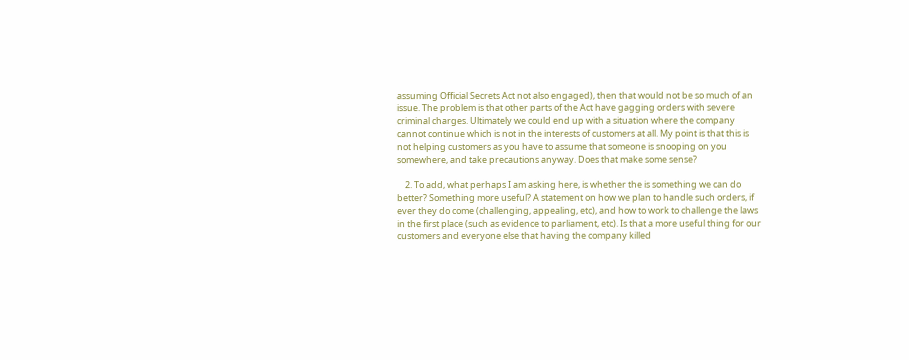assuming Official Secrets Act not also engaged), then that would not be so much of an issue. The problem is that other parts of the Act have gagging orders with severe criminal charges. Ultimately we could end up with a situation where the company cannot continue which is not in the interests of customers at all. My point is that this is not helping customers as you have to assume that someone is snooping on you somewhere, and take precautions anyway. Does that make some sense?

    2. To add, what perhaps I am asking here, is whether the is something we can do better? Something more useful? A statement on how we plan to handle such orders, if ever they do come (challenging, appealing, etc), and how to work to challenge the laws in the first place (such as evidence to parliament, etc). Is that a more useful thing for our customers and everyone else that having the company killed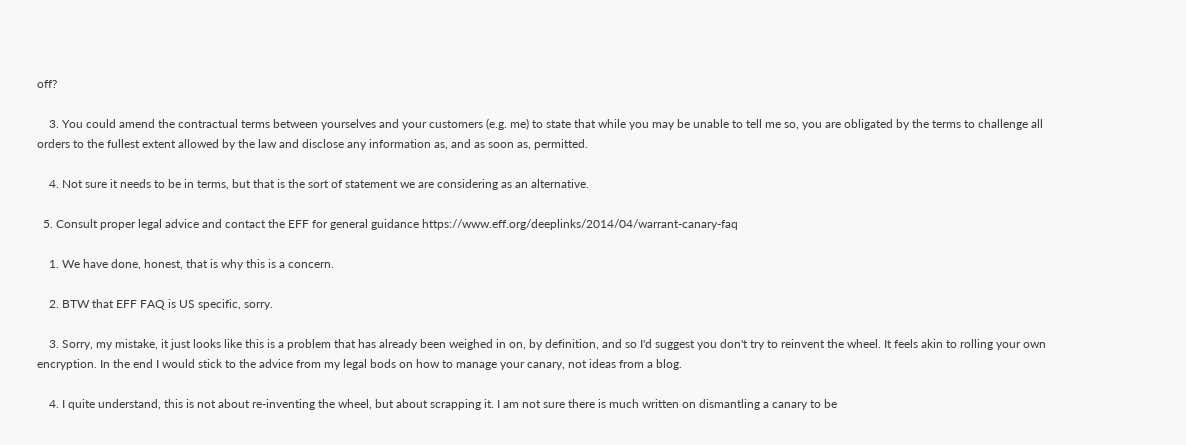off?

    3. You could amend the contractual terms between yourselves and your customers (e.g. me) to state that while you may be unable to tell me so, you are obligated by the terms to challenge all orders to the fullest extent allowed by the law and disclose any information as, and as soon as, permitted.

    4. Not sure it needs to be in terms, but that is the sort of statement we are considering as an alternative.

  5. Consult proper legal advice and contact the EFF for general guidance https://www.eff.org/deeplinks/2014/04/warrant-canary-faq

    1. We have done, honest, that is why this is a concern.

    2. BTW that EFF FAQ is US specific, sorry.

    3. Sorry, my mistake, it just looks like this is a problem that has already been weighed in on, by definition, and so I'd suggest you don't try to reinvent the wheel. It feels akin to rolling your own encryption. In the end I would stick to the advice from my legal bods on how to manage your canary, not ideas from a blog.

    4. I quite understand, this is not about re-inventing the wheel, but about scrapping it. I am not sure there is much written on dismantling a canary to be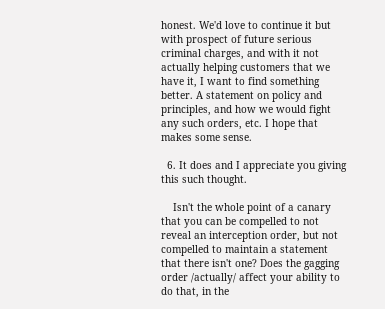honest. We'd love to continue it but with prospect of future serious criminal charges, and with it not actually helping customers that we have it, I want to find something better. A statement on policy and principles, and how we would fight any such orders, etc. I hope that makes some sense.

  6. It does and I appreciate you giving this such thought.

    Isn't the whole point of a canary that you can be compelled to not reveal an interception order, but not compelled to maintain a statement that there isn't one? Does the gagging order /actually/ affect your ability to do that, in the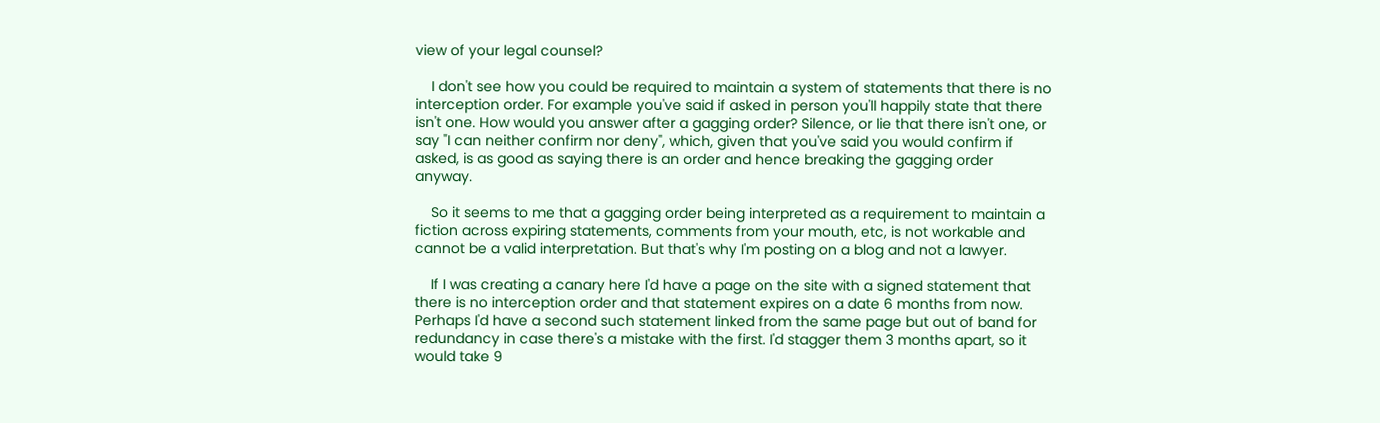view of your legal counsel?

    I don't see how you could be required to maintain a system of statements that there is no interception order. For example you've said if asked in person you'll happily state that there isn't one. How would you answer after a gagging order? Silence, or lie that there isn't one, or say "I can neither confirm nor deny", which, given that you've said you would confirm if asked, is as good as saying there is an order and hence breaking the gagging order anyway.

    So it seems to me that a gagging order being interpreted as a requirement to maintain a fiction across expiring statements, comments from your mouth, etc, is not workable and cannot be a valid interpretation. But that's why I'm posting on a blog and not a lawyer.

    If I was creating a canary here I'd have a page on the site with a signed statement that there is no interception order and that statement expires on a date 6 months from now. Perhaps I'd have a second such statement linked from the same page but out of band for redundancy in case there's a mistake with the first. I'd stagger them 3 months apart, so it would take 9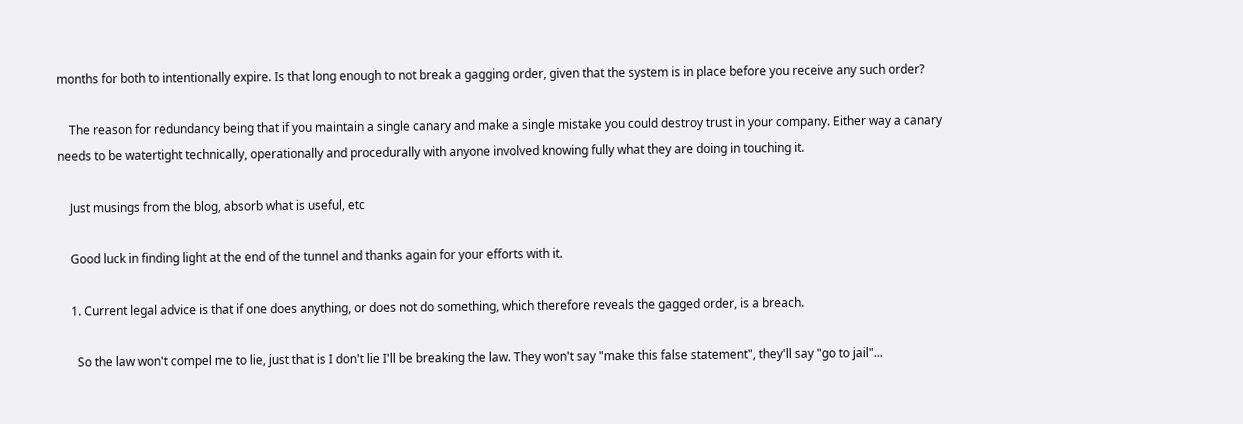months for both to intentionally expire. Is that long enough to not break a gagging order, given that the system is in place before you receive any such order?

    The reason for redundancy being that if you maintain a single canary and make a single mistake you could destroy trust in your company. Either way a canary needs to be watertight technically, operationally and procedurally with anyone involved knowing fully what they are doing in touching it.

    Just musings from the blog, absorb what is useful, etc

    Good luck in finding light at the end of the tunnel and thanks again for your efforts with it.

    1. Current legal advice is that if one does anything, or does not do something, which therefore reveals the gagged order, is a breach.

      So the law won't compel me to lie, just that is I don't lie I'll be breaking the law. They won't say "make this false statement", they'll say "go to jail"...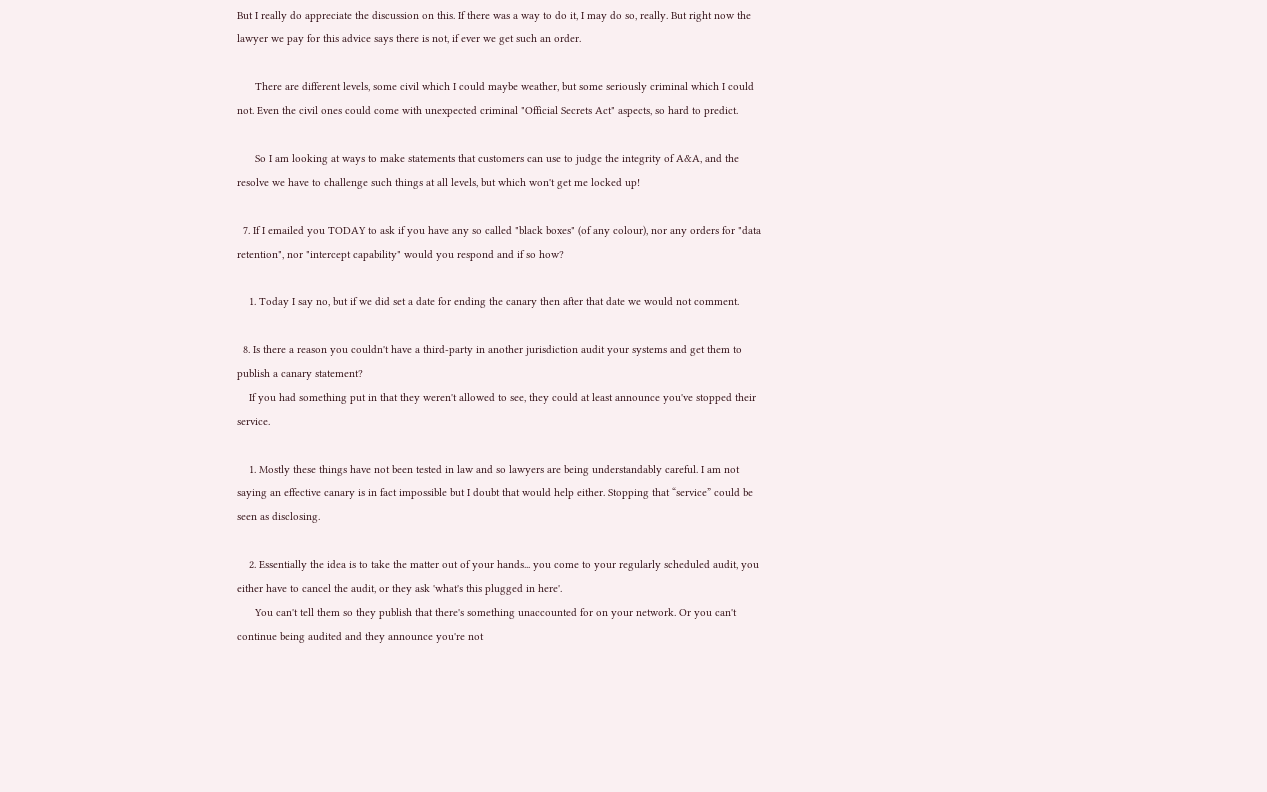But I really do appreciate the discussion on this. If there was a way to do it, I may do so, really. But right now the lawyer we pay for this advice says there is not, if ever we get such an order.

      There are different levels, some civil which I could maybe weather, but some seriously criminal which I could not. Even the civil ones could come with unexpected criminal "Official Secrets Act" aspects, so hard to predict.

      So I am looking at ways to make statements that customers can use to judge the integrity of A&A, and the resolve we have to challenge such things at all levels, but which won't get me locked up!

  7. If I emailed you TODAY to ask if you have any so called "black boxes" (of any colour), nor any orders for "data retention", nor "intercept capability" would you respond and if so how?

    1. Today I say no, but if we did set a date for ending the canary then after that date we would not comment.

  8. Is there a reason you couldn't have a third-party in another jurisdiction audit your systems and get them to publish a canary statement?
    If you had something put in that they weren't allowed to see, they could at least announce you've stopped their service.

    1. Mostly these things have not been tested in law and so lawyers are being understandably careful. I am not saying an effective canary is in fact impossible but I doubt that would help either. Stopping that “service” could be seen as disclosing.

    2. Essentially the idea is to take the matter out of your hands... you come to your regularly scheduled audit, you either have to cancel the audit, or they ask 'what's this plugged in here'.
      You can't tell them so they publish that there's something unaccounted for on your network. Or you can't continue being audited and they announce you're not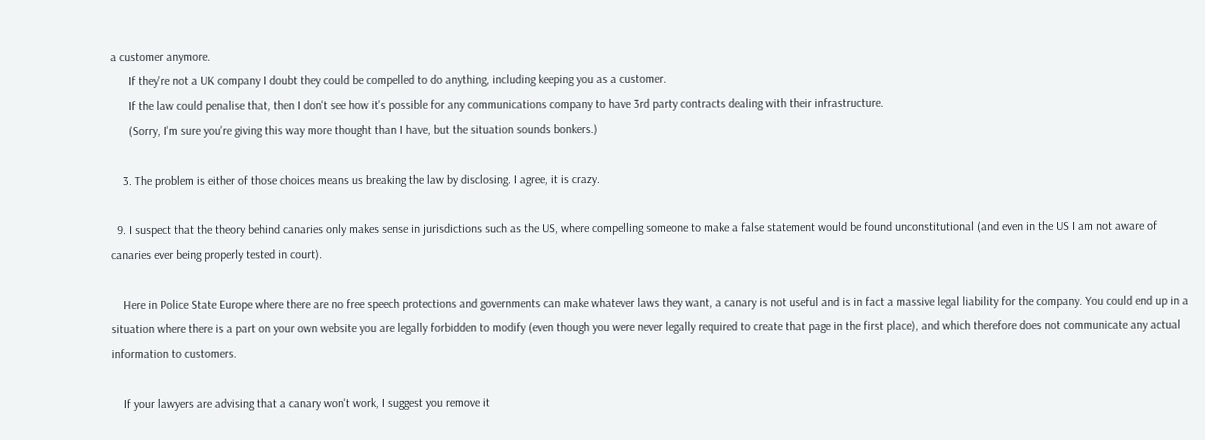a customer anymore.
      If they're not a UK company I doubt they could be compelled to do anything, including keeping you as a customer.
      If the law could penalise that, then I don't see how it's possible for any communications company to have 3rd party contracts dealing with their infrastructure.
      (Sorry, I'm sure you're giving this way more thought than I have, but the situation sounds bonkers.)

    3. The problem is either of those choices means us breaking the law by disclosing. I agree, it is crazy.

  9. I suspect that the theory behind canaries only makes sense in jurisdictions such as the US, where compelling someone to make a false statement would be found unconstitutional (and even in the US I am not aware of canaries ever being properly tested in court).

    Here in Police State Europe where there are no free speech protections and governments can make whatever laws they want, a canary is not useful and is in fact a massive legal liability for the company. You could end up in a situation where there is a part on your own website you are legally forbidden to modify (even though you were never legally required to create that page in the first place), and which therefore does not communicate any actual information to customers.

    If your lawyers are advising that a canary won't work, I suggest you remove it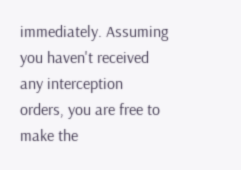immediately. Assuming you haven't received any interception orders, you are free to make the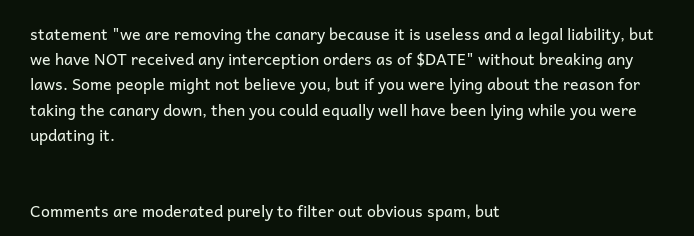statement "we are removing the canary because it is useless and a legal liability, but we have NOT received any interception orders as of $DATE" without breaking any laws. Some people might not believe you, but if you were lying about the reason for taking the canary down, then you could equally well have been lying while you were updating it.


Comments are moderated purely to filter out obvious spam, but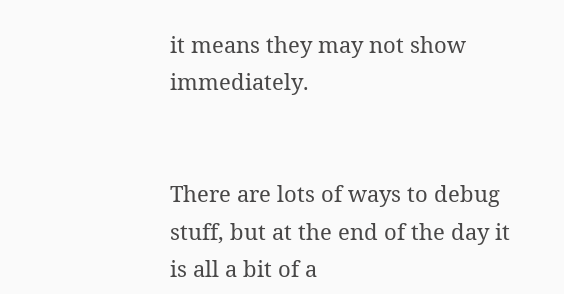it means they may not show immediately.


There are lots of ways to debug stuff, but at the end of the day it is all a bit of a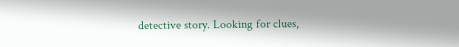detective story. Looking for clues,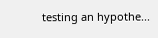testing an hypothe...